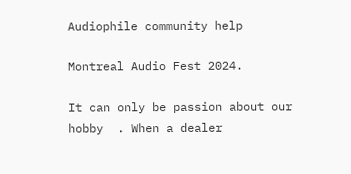Audiophile community help

Montreal Audio Fest 2024.

It can only be passion about our hobby  . When a dealer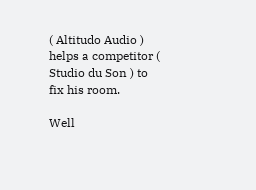( Altitudo Audio ) helps a competitor ( Studio du Son ) to fix his room.

Well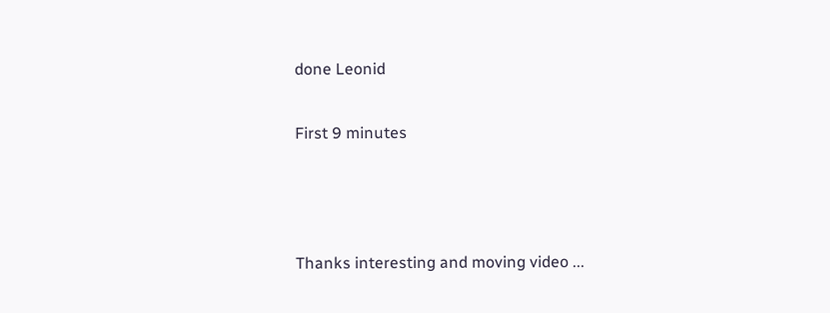done Leonid

First 9 minutes



Thanks interesting and moving video ...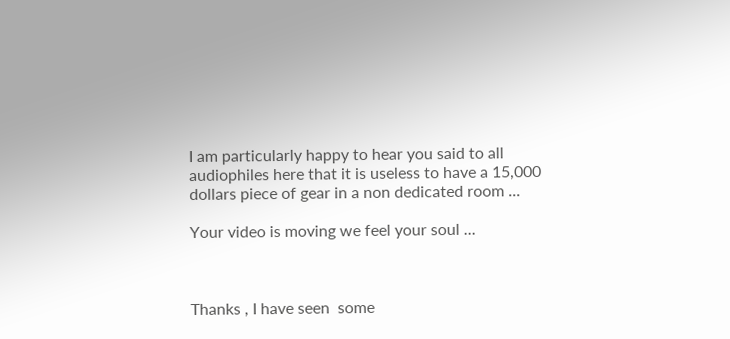I am particularly happy to hear you said to all audiophiles here that it is useless to have a 15,000 dollars piece of gear in a non dedicated room ...

Your video is moving we feel your soul ...



Thanks , I have seen  some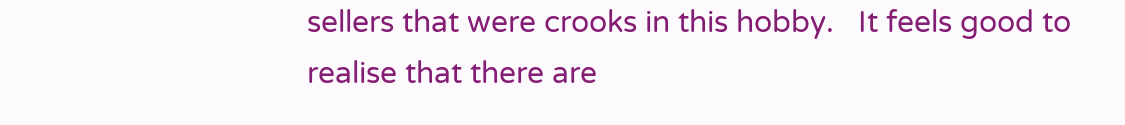sellers that were crooks in this hobby.   It feels good to realise that there are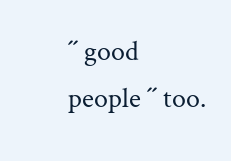´´ good people ´´ too.